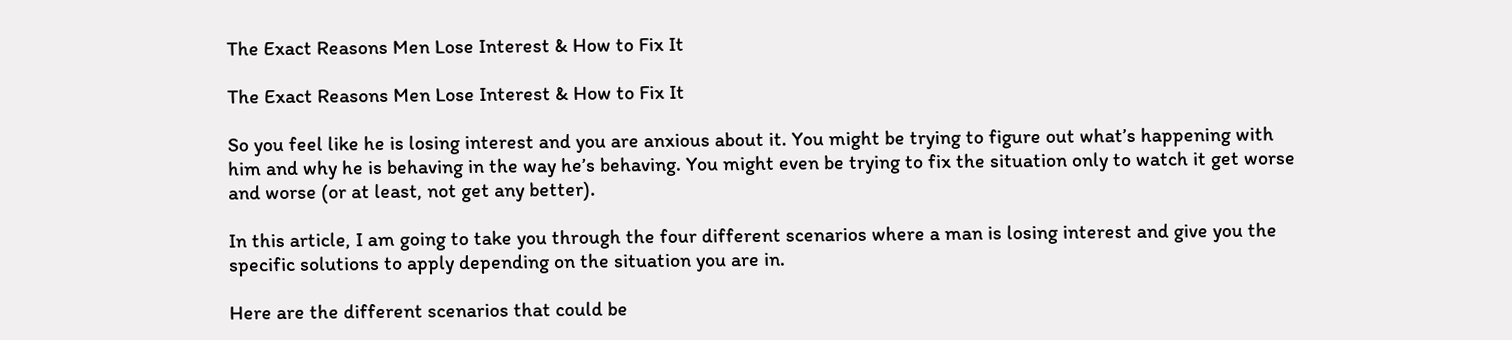The Exact Reasons Men Lose Interest & How to Fix It

The Exact Reasons Men Lose Interest & How to Fix It

So you feel like he is losing interest and you are anxious about it. You might be trying to figure out what’s happening with him and why he is behaving in the way he’s behaving. You might even be trying to fix the situation only to watch it get worse and worse (or at least, not get any better).

In this article, I am going to take you through the four different scenarios where a man is losing interest and give you the specific solutions to apply depending on the situation you are in.

Here are the different scenarios that could be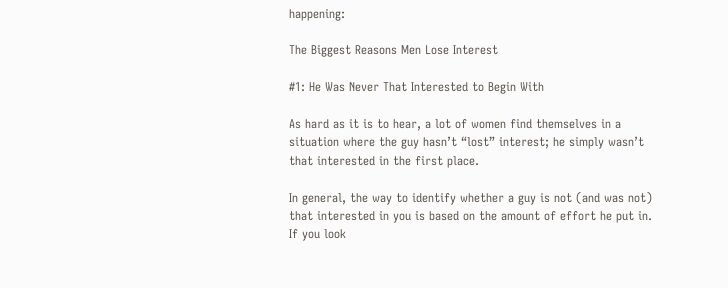happening:

The Biggest Reasons Men Lose Interest

#1: He Was Never That Interested to Begin With

As hard as it is to hear, a lot of women find themselves in a situation where the guy hasn’t “lost” interest; he simply wasn’t that interested in the first place.

In general, the way to identify whether a guy is not (and was not) that interested in you is based on the amount of effort he put in. If you look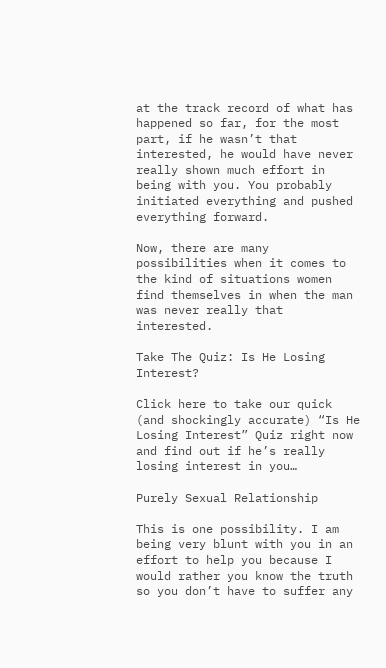at the track record of what has happened so far, for the most part, if he wasn’t that interested, he would have never really shown much effort in being with you. You probably initiated everything and pushed everything forward.

Now, there are many possibilities when it comes to the kind of situations women find themselves in when the man was never really that interested.

Take The Quiz: Is He Losing Interest?

Click here to take our quick (and shockingly accurate) “Is He Losing Interest” Quiz right now and find out if he’s really losing interest in you…

Purely Sexual Relationship

This is one possibility. I am being very blunt with you in an effort to help you because I would rather you know the truth so you don’t have to suffer any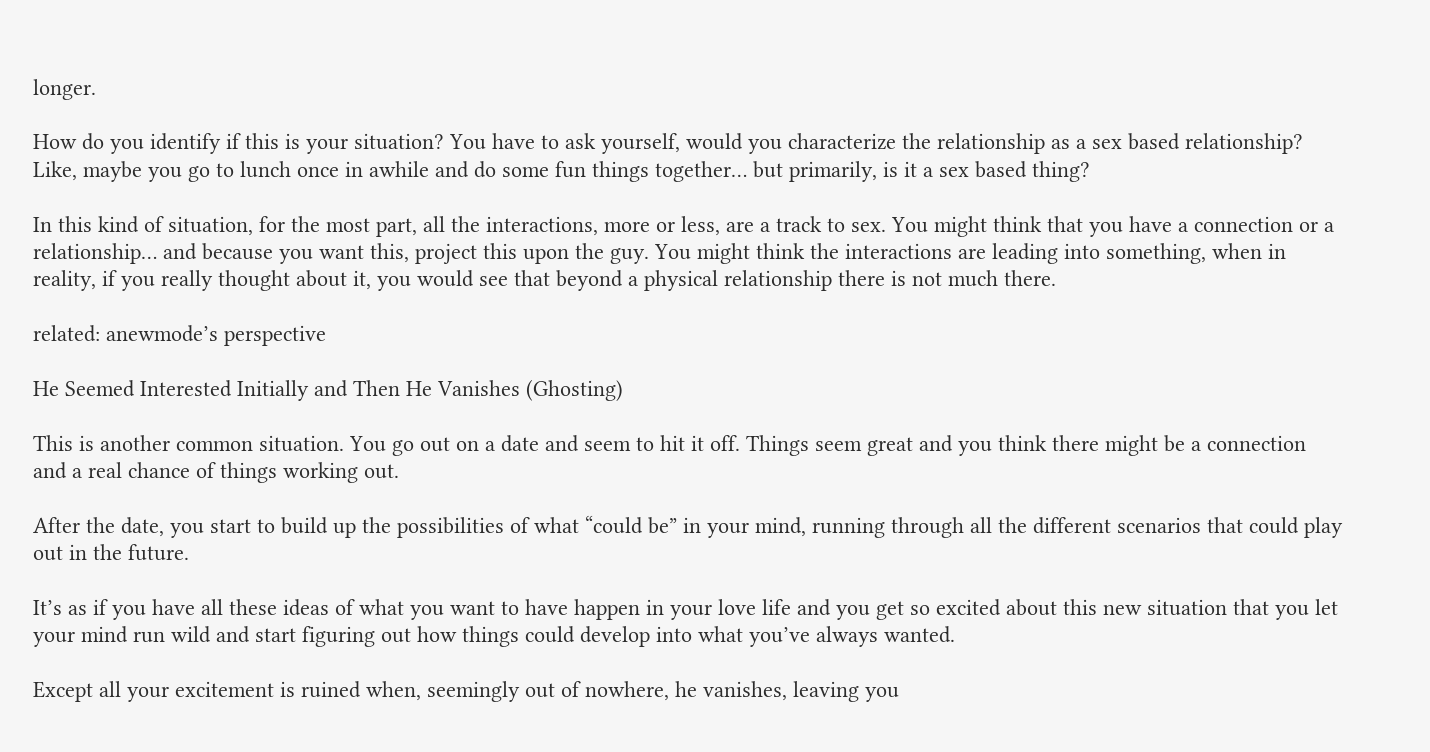longer.

How do you identify if this is your situation? You have to ask yourself, would you characterize the relationship as a sex based relationship? Like, maybe you go to lunch once in awhile and do some fun things together… but primarily, is it a sex based thing?

In this kind of situation, for the most part, all the interactions, more or less, are a track to sex. You might think that you have a connection or a relationship… and because you want this, project this upon the guy. You might think the interactions are leading into something, when in reality, if you really thought about it, you would see that beyond a physical relationship there is not much there.

related: anewmode’s perspective

He Seemed Interested Initially and Then He Vanishes (Ghosting)

This is another common situation. You go out on a date and seem to hit it off. Things seem great and you think there might be a connection and a real chance of things working out.

After the date, you start to build up the possibilities of what “could be” in your mind, running through all the different scenarios that could play out in the future.

It’s as if you have all these ideas of what you want to have happen in your love life and you get so excited about this new situation that you let your mind run wild and start figuring out how things could develop into what you’ve always wanted.

Except all your excitement is ruined when, seemingly out of nowhere, he vanishes, leaving you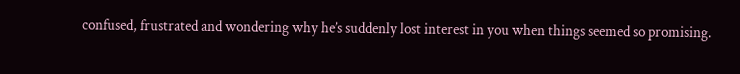confused, frustrated and wondering why he’s suddenly lost interest in you when things seemed so promising.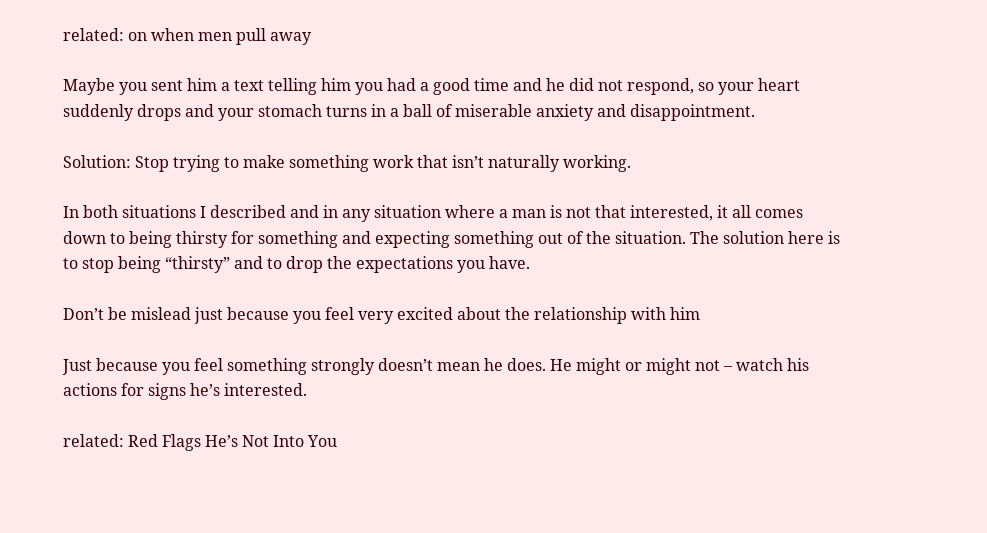related: on when men pull away

Maybe you sent him a text telling him you had a good time and he did not respond, so your heart suddenly drops and your stomach turns in a ball of miserable anxiety and disappointment.

Solution: Stop trying to make something work that isn’t naturally working.

In both situations I described and in any situation where a man is not that interested, it all comes down to being thirsty for something and expecting something out of the situation. The solution here is to stop being “thirsty” and to drop the expectations you have.

Don’t be mislead just because you feel very excited about the relationship with him

Just because you feel something strongly doesn’t mean he does. He might or might not – watch his actions for signs he’s interested.

related: Red Flags He’s Not Into You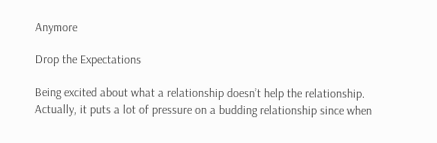Anymore

Drop the Expectations

Being excited about what a relationship doesn’t help the relationship. Actually, it puts a lot of pressure on a budding relationship since when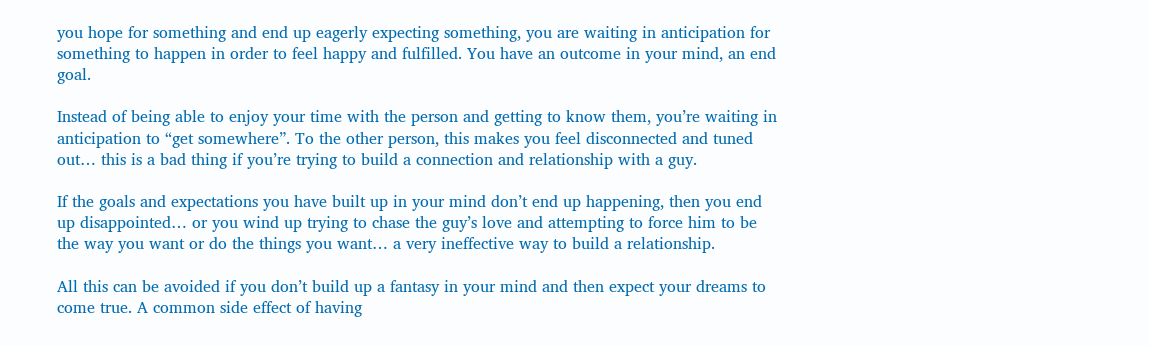you hope for something and end up eagerly expecting something, you are waiting in anticipation for something to happen in order to feel happy and fulfilled. You have an outcome in your mind, an end goal.

Instead of being able to enjoy your time with the person and getting to know them, you’re waiting in anticipation to “get somewhere”. To the other person, this makes you feel disconnected and tuned out… this is a bad thing if you’re trying to build a connection and relationship with a guy.

If the goals and expectations you have built up in your mind don’t end up happening, then you end up disappointed… or you wind up trying to chase the guy’s love and attempting to force him to be the way you want or do the things you want… a very ineffective way to build a relationship.

All this can be avoided if you don’t build up a fantasy in your mind and then expect your dreams to come true. A common side effect of having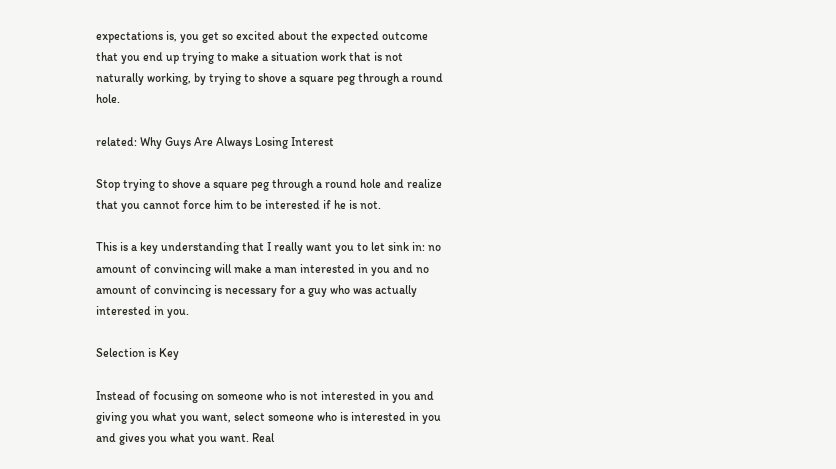expectations is, you get so excited about the expected outcome that you end up trying to make a situation work that is not naturally working, by trying to shove a square peg through a round hole.

related: Why Guys Are Always Losing Interest

Stop trying to shove a square peg through a round hole and realize that you cannot force him to be interested if he is not.

This is a key understanding that I really want you to let sink in: no amount of convincing will make a man interested in you and no amount of convincing is necessary for a guy who was actually interested in you.

Selection is Key

Instead of focusing on someone who is not interested in you and giving you what you want, select someone who is interested in you and gives you what you want. Real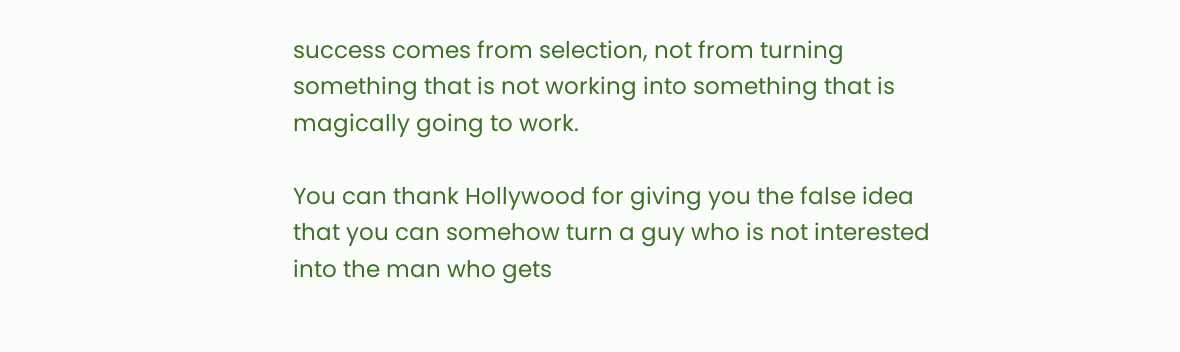success comes from selection, not from turning something that is not working into something that is magically going to work.

You can thank Hollywood for giving you the false idea that you can somehow turn a guy who is not interested into the man who gets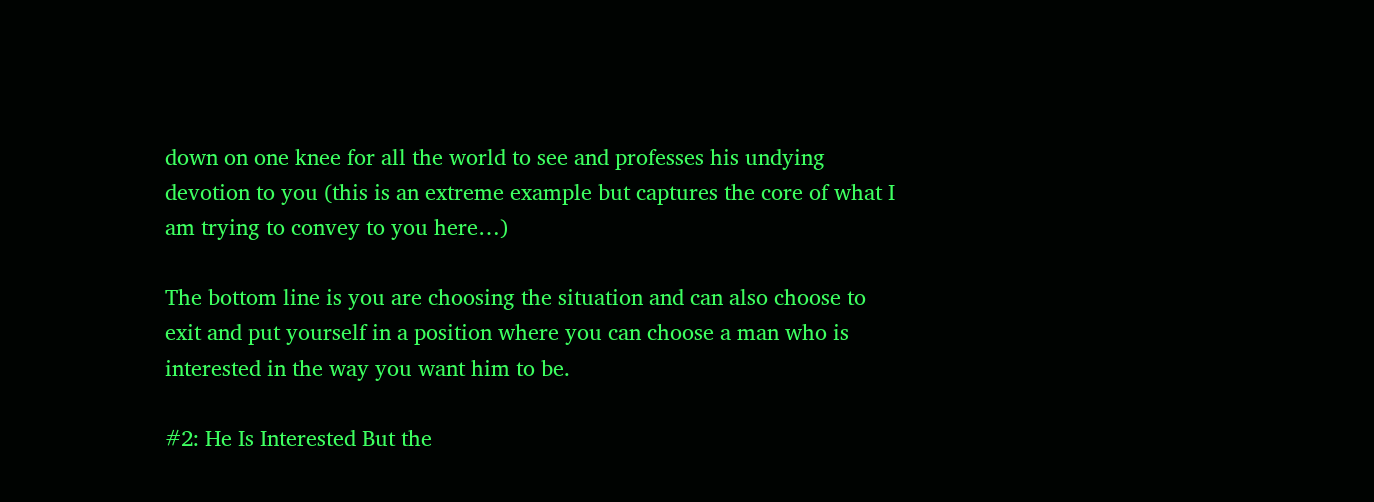down on one knee for all the world to see and professes his undying devotion to you (this is an extreme example but captures the core of what I am trying to convey to you here…)

The bottom line is you are choosing the situation and can also choose to exit and put yourself in a position where you can choose a man who is interested in the way you want him to be.

#2: He Is Interested But the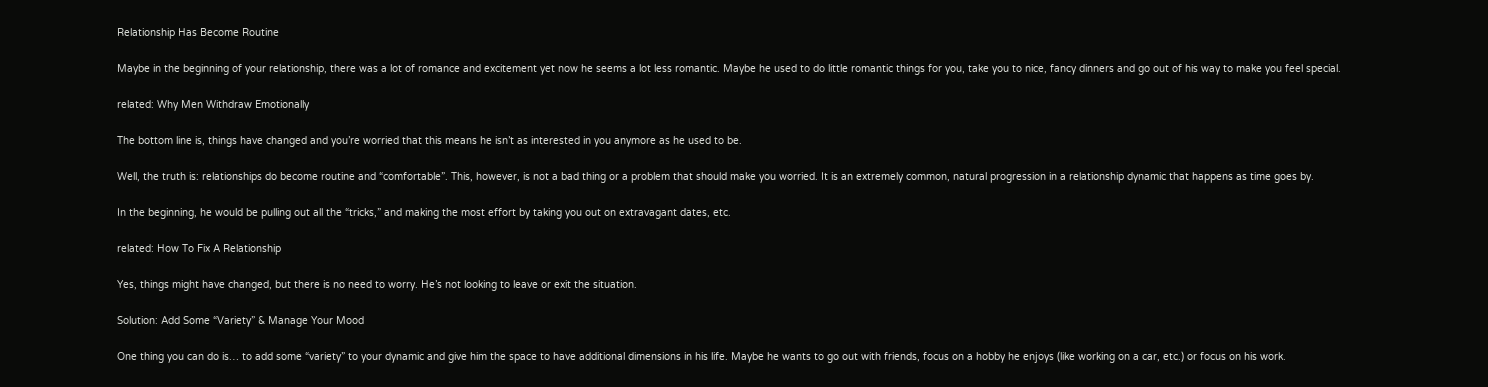Relationship Has Become Routine

Maybe in the beginning of your relationship, there was a lot of romance and excitement yet now he seems a lot less romantic. Maybe he used to do little romantic things for you, take you to nice, fancy dinners and go out of his way to make you feel special.

related: Why Men Withdraw Emotionally

The bottom line is, things have changed and you’re worried that this means he isn’t as interested in you anymore as he used to be.

Well, the truth is: relationships do become routine and “comfortable”. This, however, is not a bad thing or a problem that should make you worried. It is an extremely common, natural progression in a relationship dynamic that happens as time goes by.

In the beginning, he would be pulling out all the “tricks,” and making the most effort by taking you out on extravagant dates, etc.

related: How To Fix A Relationship

Yes, things might have changed, but there is no need to worry. He’s not looking to leave or exit the situation.

Solution: Add Some “Variety” & Manage Your Mood

One thing you can do is… to add some “variety” to your dynamic and give him the space to have additional dimensions in his life. Maybe he wants to go out with friends, focus on a hobby he enjoys (like working on a car, etc.) or focus on his work.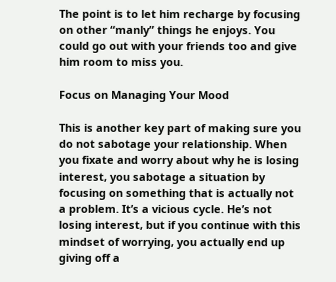The point is to let him recharge by focusing on other “manly” things he enjoys. You could go out with your friends too and give him room to miss you.

Focus on Managing Your Mood

This is another key part of making sure you do not sabotage your relationship. When you fixate and worry about why he is losing interest, you sabotage a situation by focusing on something that is actually not a problem. It’s a vicious cycle. He’s not losing interest, but if you continue with this mindset of worrying, you actually end up giving off a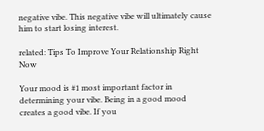negative vibe. This negative vibe will ultimately cause him to start losing interest.

related: Tips To Improve Your Relationship Right Now

Your mood is #1 most important factor in determining your vibe. Being in a good mood creates a good vibe. If you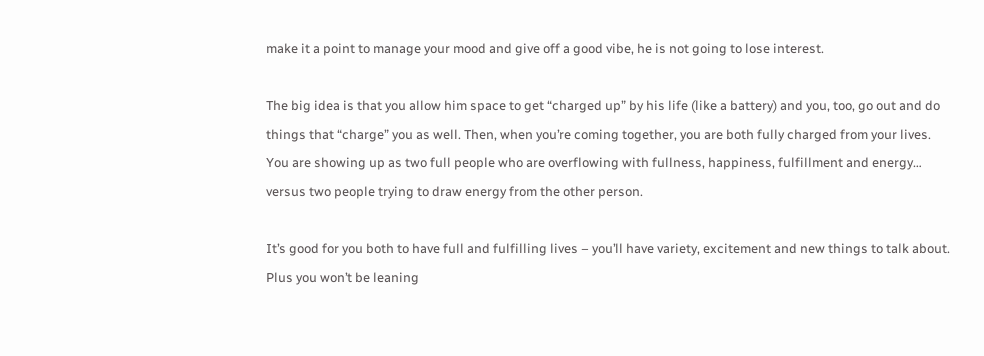make it a point to manage your mood and give off a good vibe, he is not going to lose interest.

The big idea is that you allow him space to get “charged up” by his life (like a battery) and you, too, go out and do things that “charge” you as well. Then, when you’re coming together, you are both fully charged from your lives. You are showing up as two full people who are overflowing with fullness, happiness, fulfillment and energy… versus two people trying to draw energy from the other person.

It’s good for you both to have full and fulfilling lives – you’ll have variety, excitement and new things to talk about. Plus you won’t be leaning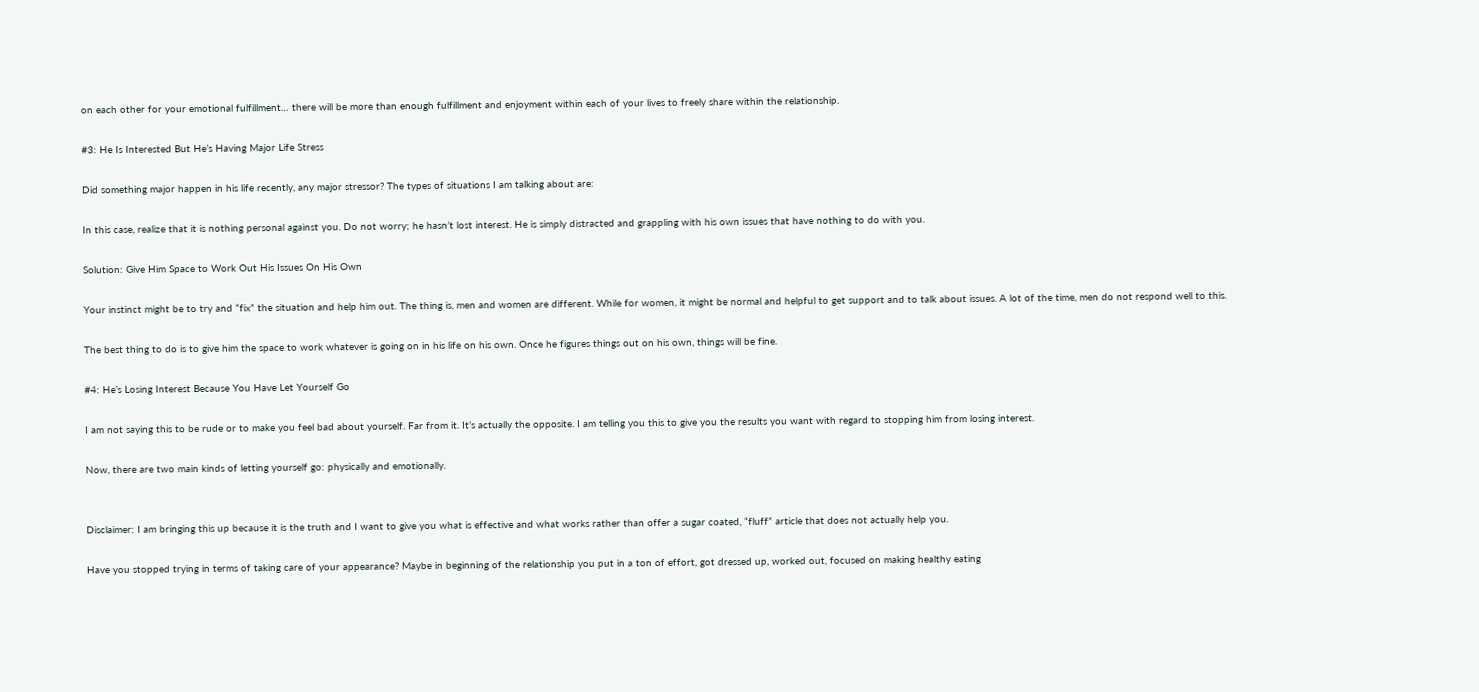on each other for your emotional fulfillment… there will be more than enough fulfillment and enjoyment within each of your lives to freely share within the relationship.

#3: He Is Interested But He’s Having Major Life Stress

Did something major happen in his life recently, any major stressor? The types of situations I am talking about are:

In this case, realize that it is nothing personal against you. Do not worry; he hasn’t lost interest. He is simply distracted and grappling with his own issues that have nothing to do with you.

Solution: Give Him Space to Work Out His Issues On His Own

Your instinct might be to try and “fix” the situation and help him out. The thing is, men and women are different. While for women, it might be normal and helpful to get support and to talk about issues. A lot of the time, men do not respond well to this.

The best thing to do is to give him the space to work whatever is going on in his life on his own. Once he figures things out on his own, things will be fine.

#4: He’s Losing Interest Because You Have Let Yourself Go

I am not saying this to be rude or to make you feel bad about yourself. Far from it. It’s actually the opposite. I am telling you this to give you the results you want with regard to stopping him from losing interest.

Now, there are two main kinds of letting yourself go: physically and emotionally.


Disclaimer: I am bringing this up because it is the truth and I want to give you what is effective and what works rather than offer a sugar coated, “fluff” article that does not actually help you.

Have you stopped trying in terms of taking care of your appearance? Maybe in beginning of the relationship you put in a ton of effort, got dressed up, worked out, focused on making healthy eating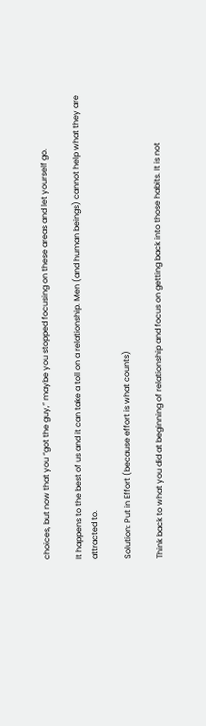choices, but now that you “got the guy,” maybe you stopped focusing on these areas and let yourself go.

It happens to the best of us and it can take a toll on a relationship. Men (and human beings) cannot help what they are attracted to.

Solution: Put in Effort (because effort is what counts)

Think back to what you did at beginning of relationship and focus on getting back into those habits. It is not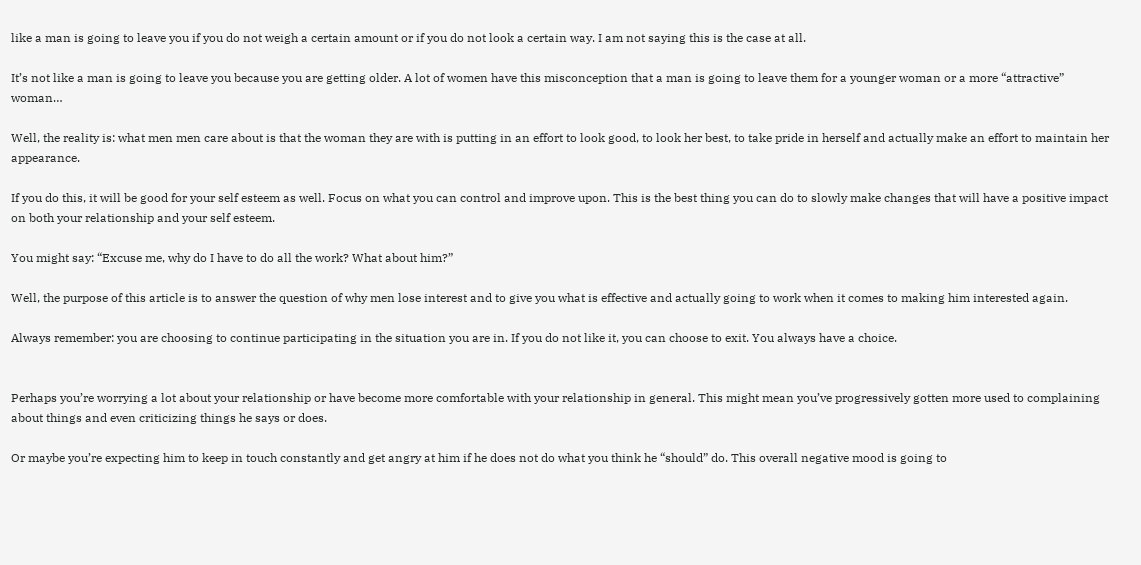like a man is going to leave you if you do not weigh a certain amount or if you do not look a certain way. I am not saying this is the case at all.

It’s not like a man is going to leave you because you are getting older. A lot of women have this misconception that a man is going to leave them for a younger woman or a more “attractive” woman…

Well, the reality is: what men men care about is that the woman they are with is putting in an effort to look good, to look her best, to take pride in herself and actually make an effort to maintain her appearance.

If you do this, it will be good for your self esteem as well. Focus on what you can control and improve upon. This is the best thing you can do to slowly make changes that will have a positive impact on both your relationship and your self esteem.

You might say: “Excuse me, why do I have to do all the work? What about him?”

Well, the purpose of this article is to answer the question of why men lose interest and to give you what is effective and actually going to work when it comes to making him interested again.

Always remember: you are choosing to continue participating in the situation you are in. If you do not like it, you can choose to exit. You always have a choice.


Perhaps you’re worrying a lot about your relationship or have become more comfortable with your relationship in general. This might mean you’ve progressively gotten more used to complaining about things and even criticizing things he says or does.

Or maybe you’re expecting him to keep in touch constantly and get angry at him if he does not do what you think he “should” do. This overall negative mood is going to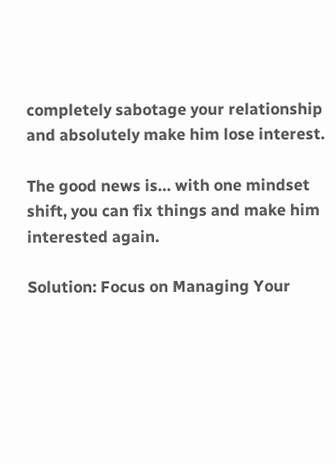completely sabotage your relationship and absolutely make him lose interest.

The good news is… with one mindset shift, you can fix things and make him interested again.

Solution: Focus on Managing Your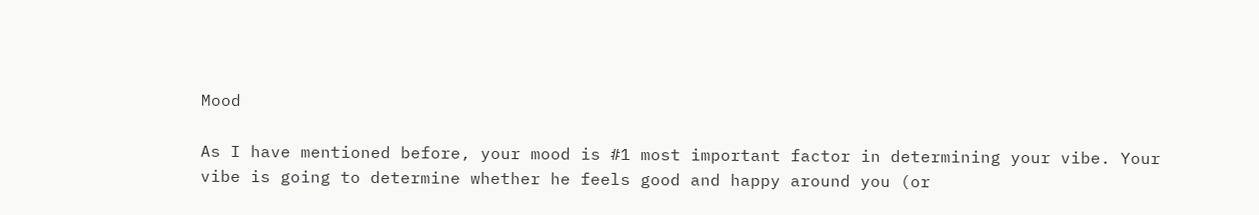Mood

As I have mentioned before, your mood is #1 most important factor in determining your vibe. Your vibe is going to determine whether he feels good and happy around you (or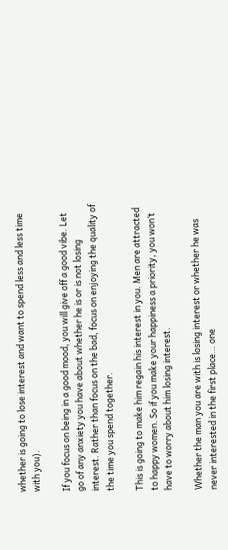whether is going to lose interest and want to spend less and less time with you).

If you focus on being in a good mood, you will give off a good vibe. Let go of any anxiety you have about whether he is or is not losing interest. Rather than focus on the bad, focus on enjoying the quality of the time you spend together.

This is going to make him regain his interest in you. Men are attracted to happy women. So if you make your happiness a priority, you won’t have to worry about him losing interest.

Whether the man you are with is losing interest or whether he was never interested in the first place… one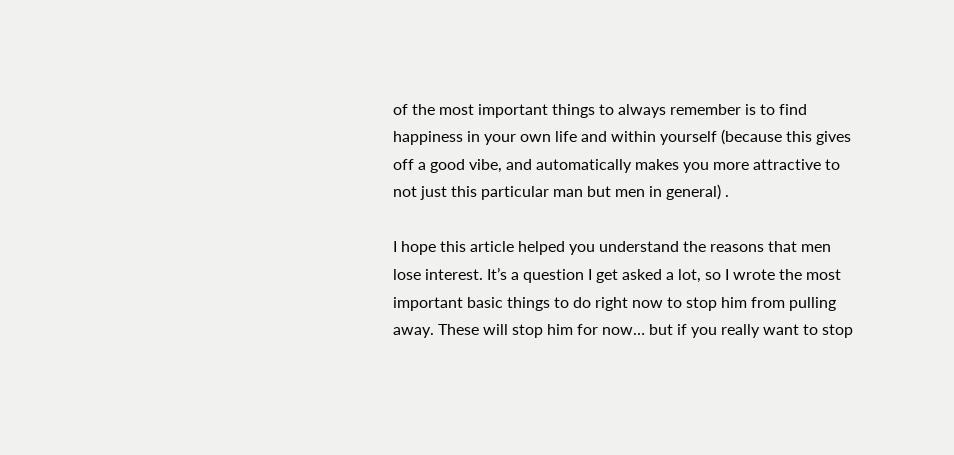of the most important things to always remember is to find happiness in your own life and within yourself (because this gives off a good vibe, and automatically makes you more attractive to not just this particular man but men in general) .

I hope this article helped you understand the reasons that men lose interest. It’s a question I get asked a lot, so I wrote the most important basic things to do right now to stop him from pulling away. These will stop him for now… but if you really want to stop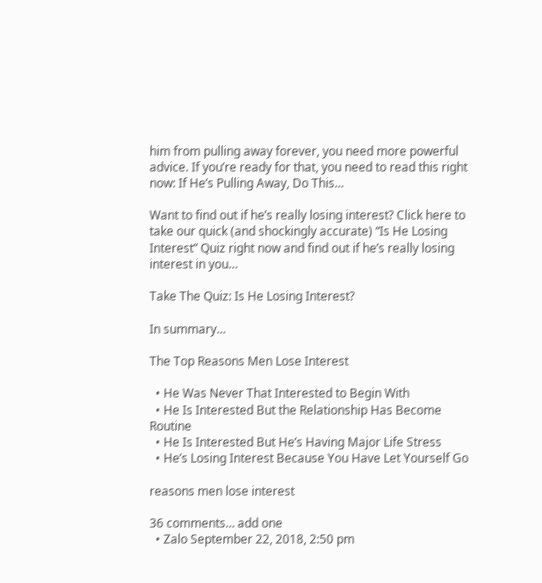him from pulling away forever, you need more powerful advice. If you’re ready for that, you need to read this right now: If He’s Pulling Away, Do This…

Want to find out if he’s really losing interest? Click here to take our quick (and shockingly accurate) “Is He Losing Interest” Quiz right now and find out if he’s really losing interest in you…

Take The Quiz: Is He Losing Interest?

In summary…

The Top Reasons Men Lose Interest

  • He Was Never That Interested to Begin With
  • He Is Interested But the Relationship Has Become Routine
  • He Is Interested But He’s Having Major Life Stress
  • He’s Losing Interest Because You Have Let Yourself Go

reasons men lose interest

36 comments… add one
  • Zalo September 22, 2018, 2:50 pm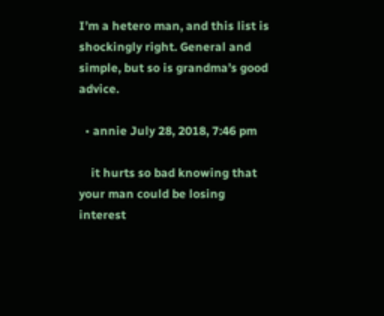I’m a hetero man, and this list is shockingly right. General and simple, but so is grandma’s good advice.

  • annie July 28, 2018, 7:46 pm

    it hurts so bad knowing that your man could be losing interest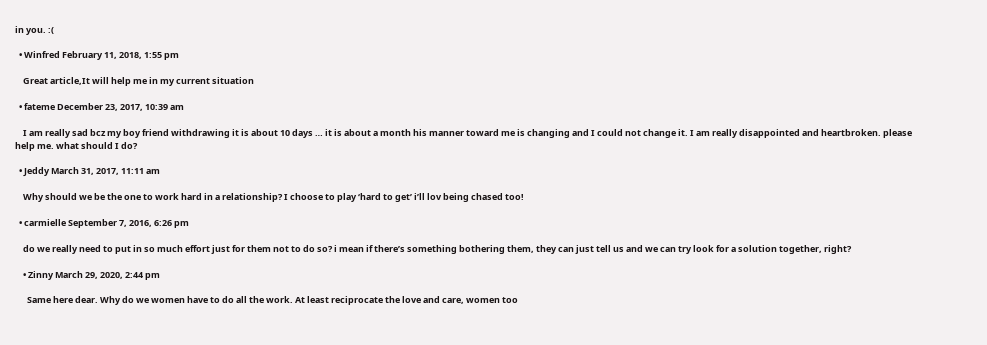in you. :(

  • Winfred February 11, 2018, 1:55 pm

    Great article,It will help me in my current situation

  • fateme December 23, 2017, 10:39 am

    I am really sad bcz my boy friend withdrawing it is about 10 days … it is about a month his manner toward me is changing and I could not change it. I am really disappointed and heartbroken. please help me. what should I do?

  • Jeddy March 31, 2017, 11:11 am

    Why should we be the one to work hard in a relationship? I choose to play ‘hard to get’ i’ll lov being chased too!

  • carmielle September 7, 2016, 6:26 pm

    do we really need to put in so much effort just for them not to do so? i mean if there’s something bothering them, they can just tell us and we can try look for a solution together, right?

    • Zinny March 29, 2020, 2:44 pm

      Same here dear. Why do we women have to do all the work. At least reciprocate the love and care, women too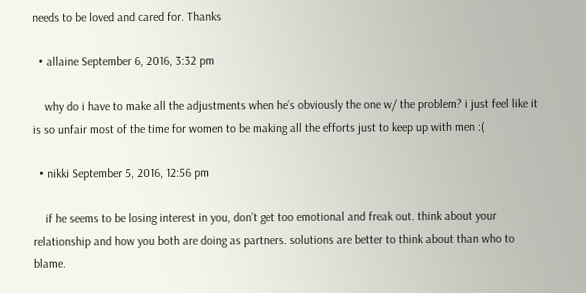needs to be loved and cared for. Thanks

  • allaine September 6, 2016, 3:32 pm

    why do i have to make all the adjustments when he’s obviously the one w/ the problem? i just feel like it is so unfair most of the time for women to be making all the efforts just to keep up with men :(

  • nikki September 5, 2016, 12:56 pm

    if he seems to be losing interest in you, don’t get too emotional and freak out. think about your relationship and how you both are doing as partners. solutions are better to think about than who to blame.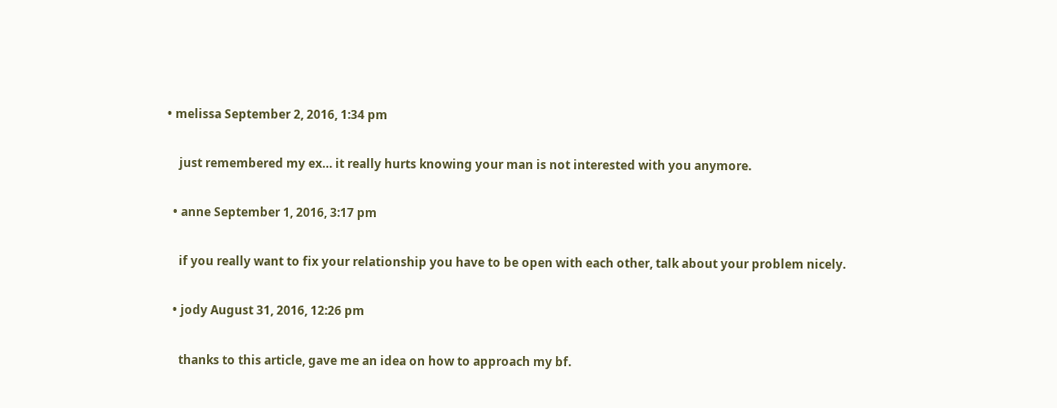• melissa September 2, 2016, 1:34 pm

    just remembered my ex… it really hurts knowing your man is not interested with you anymore.

  • anne September 1, 2016, 3:17 pm

    if you really want to fix your relationship you have to be open with each other, talk about your problem nicely.

  • jody August 31, 2016, 12:26 pm

    thanks to this article, gave me an idea on how to approach my bf.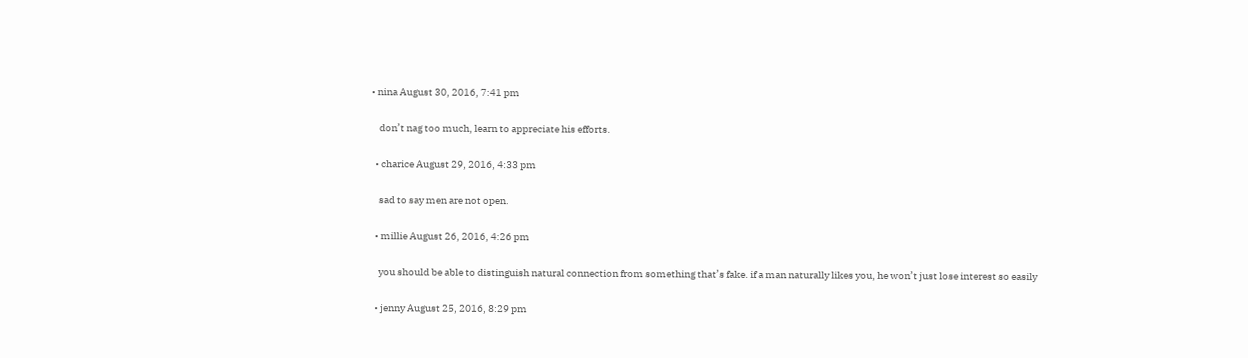• nina August 30, 2016, 7:41 pm

    don’t nag too much, learn to appreciate his efforts.

  • charice August 29, 2016, 4:33 pm

    sad to say men are not open.

  • millie August 26, 2016, 4:26 pm

    you should be able to distinguish natural connection from something that’s fake. if a man naturally likes you, he won’t just lose interest so easily

  • jenny August 25, 2016, 8:29 pm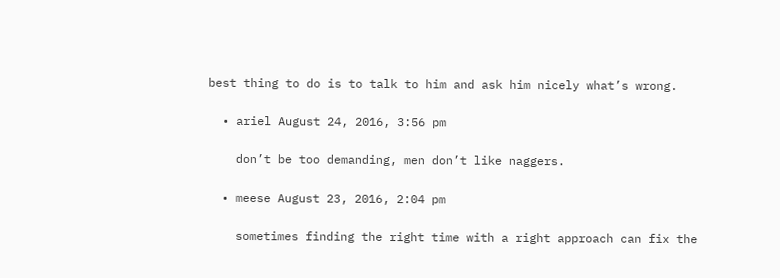best thing to do is to talk to him and ask him nicely what’s wrong.

  • ariel August 24, 2016, 3:56 pm

    don’t be too demanding, men don’t like naggers.

  • meese August 23, 2016, 2:04 pm

    sometimes finding the right time with a right approach can fix the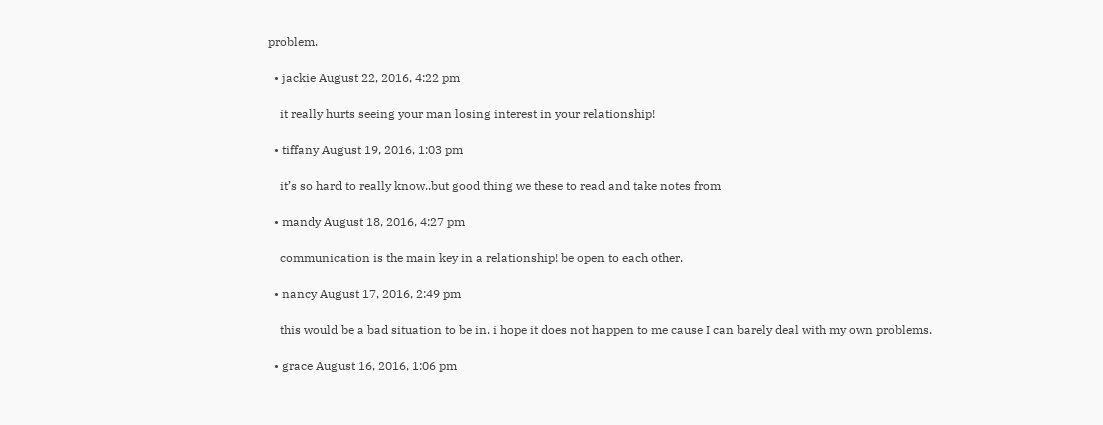problem.

  • jackie August 22, 2016, 4:22 pm

    it really hurts seeing your man losing interest in your relationship!

  • tiffany August 19, 2016, 1:03 pm

    it’s so hard to really know..but good thing we these to read and take notes from

  • mandy August 18, 2016, 4:27 pm

    communication is the main key in a relationship! be open to each other.

  • nancy August 17, 2016, 2:49 pm

    this would be a bad situation to be in. i hope it does not happen to me cause I can barely deal with my own problems.

  • grace August 16, 2016, 1:06 pm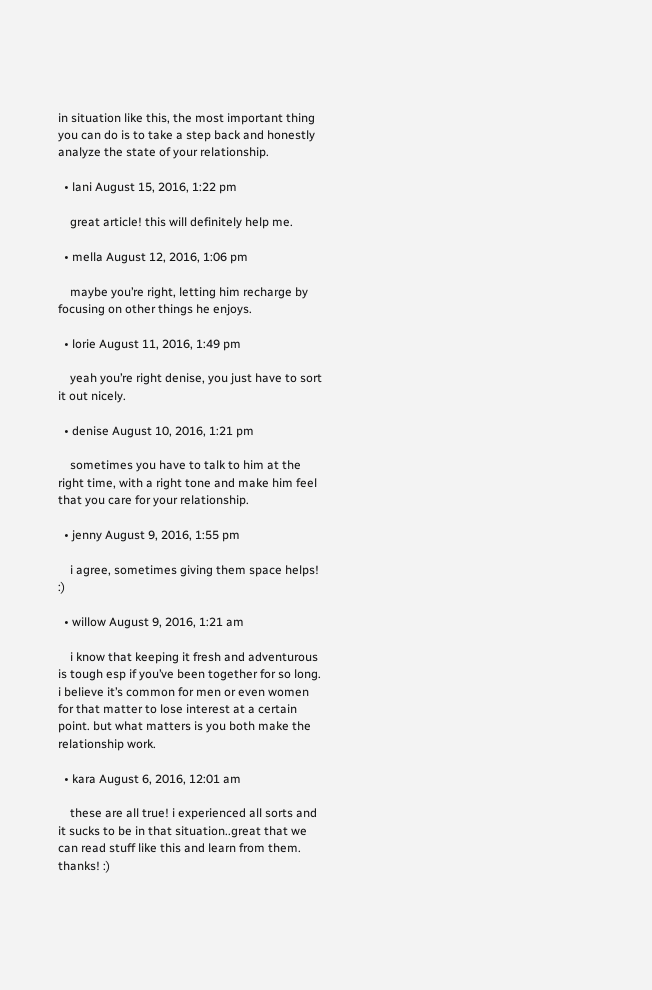in situation like this, the most important thing you can do is to take a step back and honestly analyze the state of your relationship.

  • lani August 15, 2016, 1:22 pm

    great article! this will definitely help me.

  • mella August 12, 2016, 1:06 pm

    maybe you’re right, letting him recharge by focusing on other things he enjoys.

  • lorie August 11, 2016, 1:49 pm

    yeah you’re right denise, you just have to sort it out nicely.

  • denise August 10, 2016, 1:21 pm

    sometimes you have to talk to him at the right time, with a right tone and make him feel that you care for your relationship.

  • jenny August 9, 2016, 1:55 pm

    i agree, sometimes giving them space helps! :)

  • willow August 9, 2016, 1:21 am

    i know that keeping it fresh and adventurous is tough esp if you’ve been together for so long. i believe it’s common for men or even women for that matter to lose interest at a certain point. but what matters is you both make the relationship work.

  • kara August 6, 2016, 12:01 am

    these are all true! i experienced all sorts and it sucks to be in that situation..great that we can read stuff like this and learn from them. thanks! :)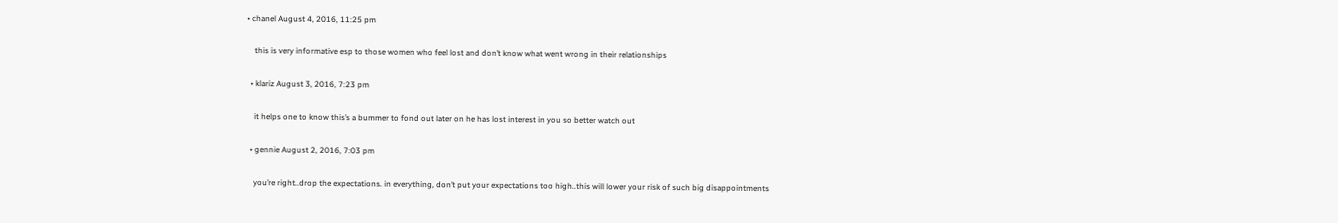• chanel August 4, 2016, 11:25 pm

    this is very informative esp to those women who feel lost and don’t know what went wrong in their relationships

  • klariz August 3, 2016, 7:23 pm

    it helps one to know this’s a bummer to fond out later on he has lost interest in you so better watch out

  • gennie August 2, 2016, 7:03 pm

    you’re right..drop the expectations. in everything, don’t put your expectations too high..this will lower your risk of such big disappointments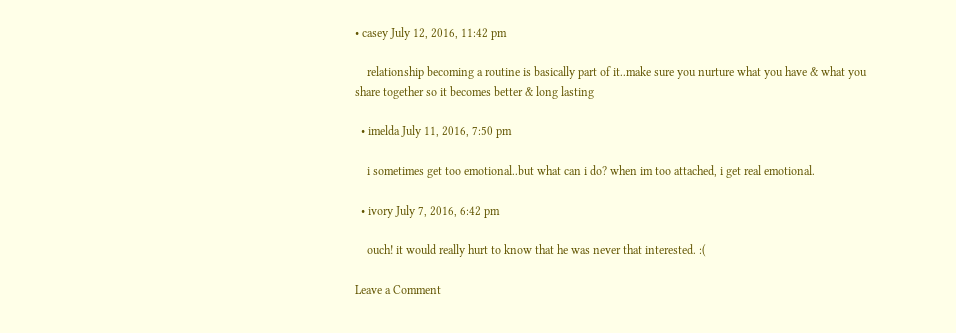• casey July 12, 2016, 11:42 pm

    relationship becoming a routine is basically part of it..make sure you nurture what you have & what you share together so it becomes better & long lasting

  • imelda July 11, 2016, 7:50 pm

    i sometimes get too emotional..but what can i do? when im too attached, i get real emotional.

  • ivory July 7, 2016, 6:42 pm

    ouch! it would really hurt to know that he was never that interested. :(

Leave a Comment